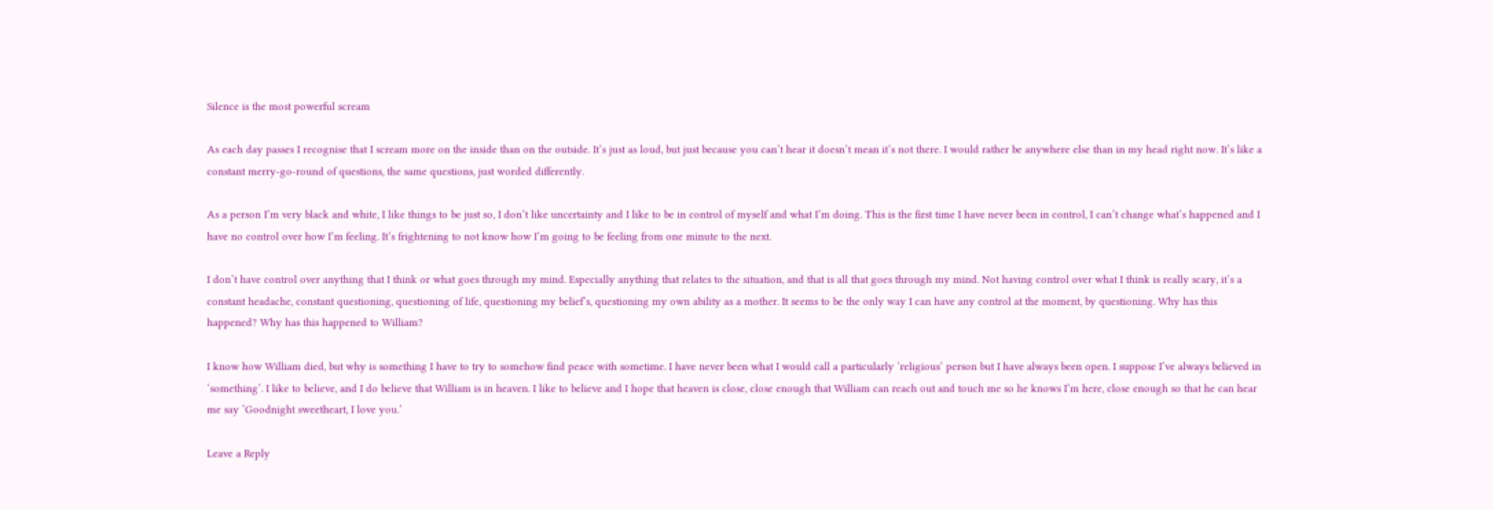Silence is the most powerful scream

As each day passes I recognise that I scream more on the inside than on the outside. It’s just as loud, but just because you can’t hear it doesn’t mean it’s not there. I would rather be anywhere else than in my head right now. It’s like a constant merry-go-round of questions, the same questions, just worded differently.

As a person I’m very black and white, I like things to be just so, I don’t like uncertainty and I like to be in control of myself and what I’m doing. This is the first time I have never been in control, I can’t change what’s happened and I have no control over how I’m feeling. It’s frightening to not know how I’m going to be feeling from one minute to the next.

I don’t have control over anything that I think or what goes through my mind. Especially anything that relates to the situation, and that is all that goes through my mind. Not having control over what I think is really scary, it’s a constant headache, constant questioning, questioning of life, questioning my belief’s, questioning my own ability as a mother. It seems to be the only way I can have any control at the moment, by questioning. Why has this happened? Why has this happened to William?

I know how William died, but why is something I have to try to somehow find peace with sometime. I have never been what I would call a particularly ‘religious’ person but I have always been open. I suppose I’ve always believed in ‘something’. I like to believe, and I do believe that William is in heaven. I like to believe and I hope that heaven is close, close enough that William can reach out and touch me so he knows I’m here, close enough so that he can hear me say ‘Goodnight sweetheart, I love you.’

Leave a Reply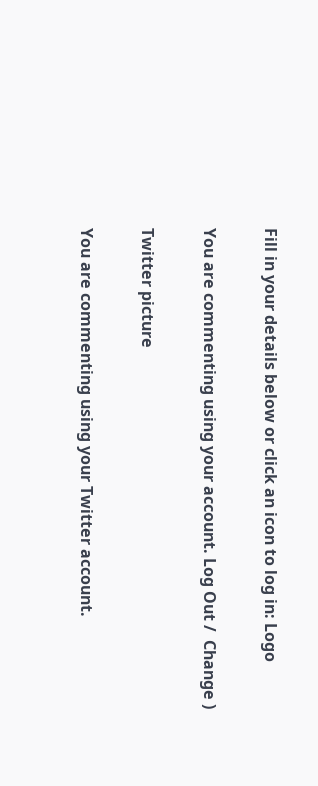Fill in your details below or click an icon to log in: Logo

You are commenting using your account. Log Out /  Change )

Twitter picture

You are commenting using your Twitter account.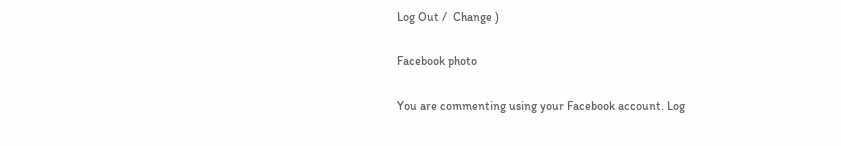Log Out /  Change )

Facebook photo

You are commenting using your Facebook account. Log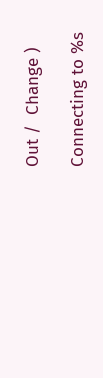Out /  Change )

Connecting to %s